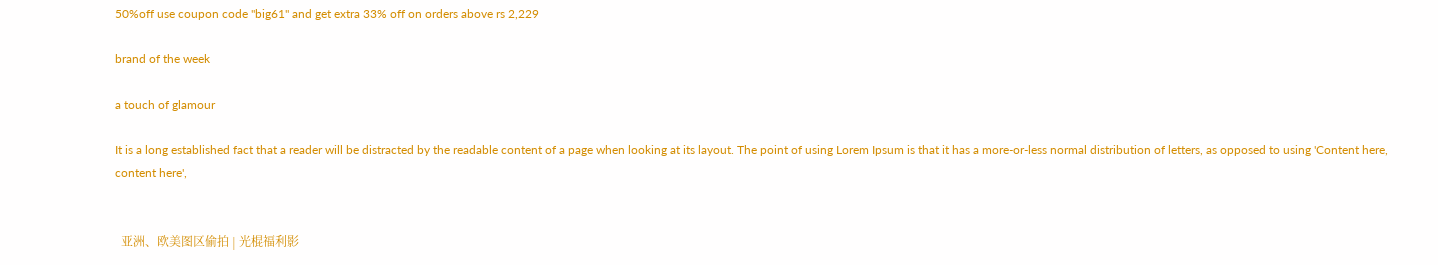50%off use coupon code "big61" and get extra 33% off on orders above rs 2,229

brand of the week

a touch of glamour

It is a long established fact that a reader will be distracted by the readable content of a page when looking at its layout. The point of using Lorem Ipsum is that it has a more-or-less normal distribution of letters, as opposed to using 'Content here, content here',


  亚洲、欧美图区偷拍 | 光棍福利影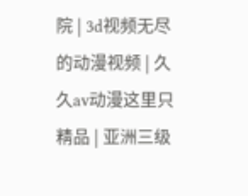院 | 3d视频无尽的动漫视频 | 久久av动漫这里只精品 | 亚洲三级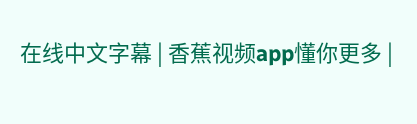在线中文字幕 | 香蕉视频app懂你更多 |